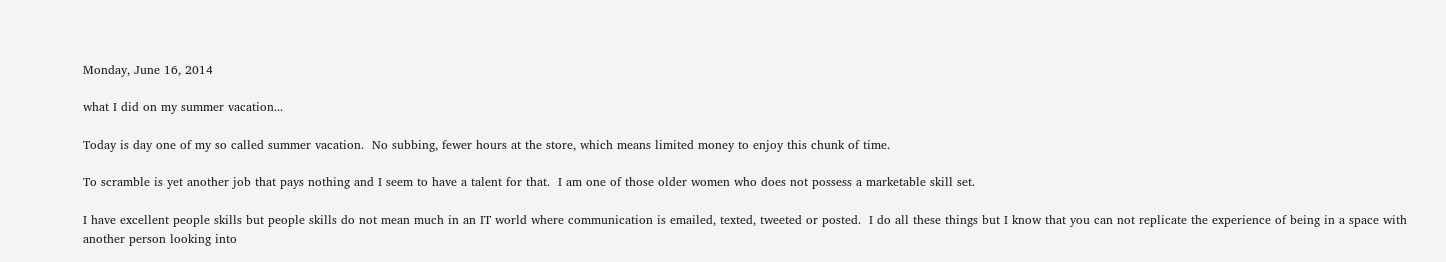Monday, June 16, 2014

what I did on my summer vacation...

Today is day one of my so called summer vacation.  No subbing, fewer hours at the store, which means limited money to enjoy this chunk of time.

To scramble is yet another job that pays nothing and I seem to have a talent for that.  I am one of those older women who does not possess a marketable skill set.

I have excellent people skills but people skills do not mean much in an IT world where communication is emailed, texted, tweeted or posted.  I do all these things but I know that you can not replicate the experience of being in a space with another person looking into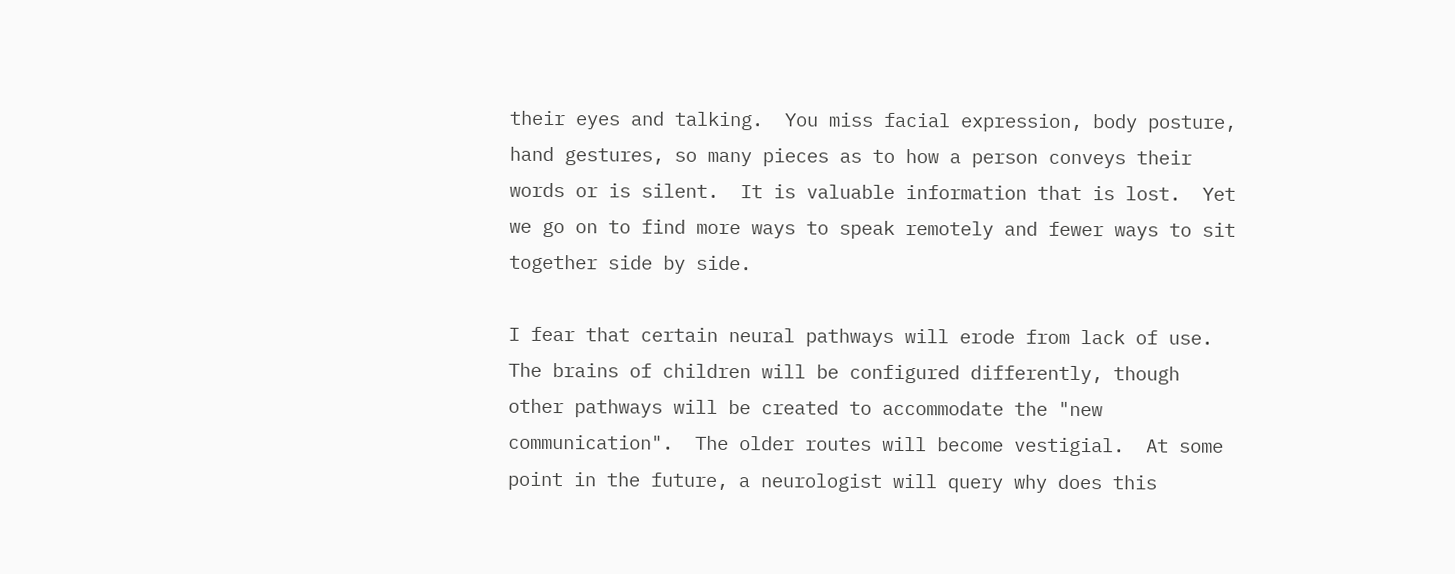their eyes and talking.  You miss facial expression, body posture, hand gestures, so many pieces as to how a person conveys their words or is silent.  It is valuable information that is lost.  Yet we go on to find more ways to speak remotely and fewer ways to sit together side by side.

I fear that certain neural pathways will erode from lack of use.  The brains of children will be configured differently, though other pathways will be created to accommodate the "new communication".  The older routes will become vestigial.  At some point in the future, a neurologist will query why does this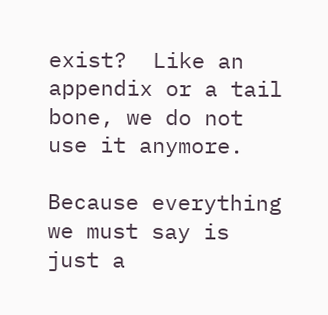exist?  Like an appendix or a tail bone, we do not use it anymore.

Because everything we must say is just a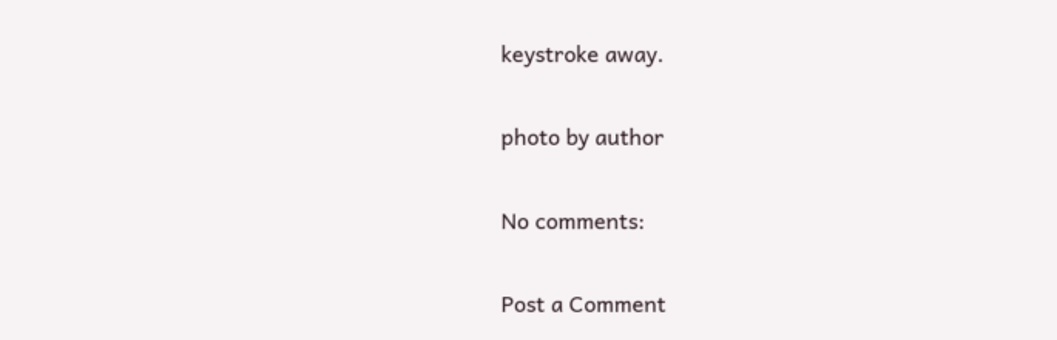keystroke away.

photo by author

No comments:

Post a Comment